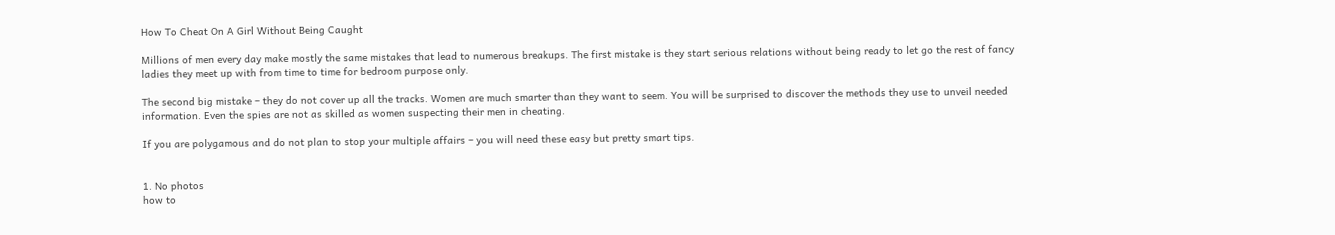How To Cheat On A Girl Without Being Caught

Millions of men every day make mostly the same mistakes that lead to numerous breakups. The first mistake is they start serious relations without being ready to let go the rest of fancy ladies they meet up with from time to time for bedroom purpose only.

The second big mistake – they do not cover up all the tracks. Women are much smarter than they want to seem. You will be surprised to discover the methods they use to unveil needed information. Even the spies are not as skilled as women suspecting their men in cheating.

If you are polygamous and do not plan to stop your multiple affairs – you will need these easy but pretty smart tips.


1. No photos
how to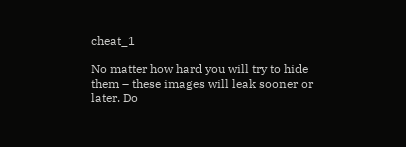cheat_1

No matter how hard you will try to hide them – these images will leak sooner or later. Do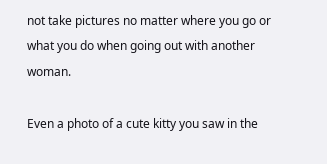not take pictures no matter where you go or what you do when going out with another woman.

Even a photo of a cute kitty you saw in the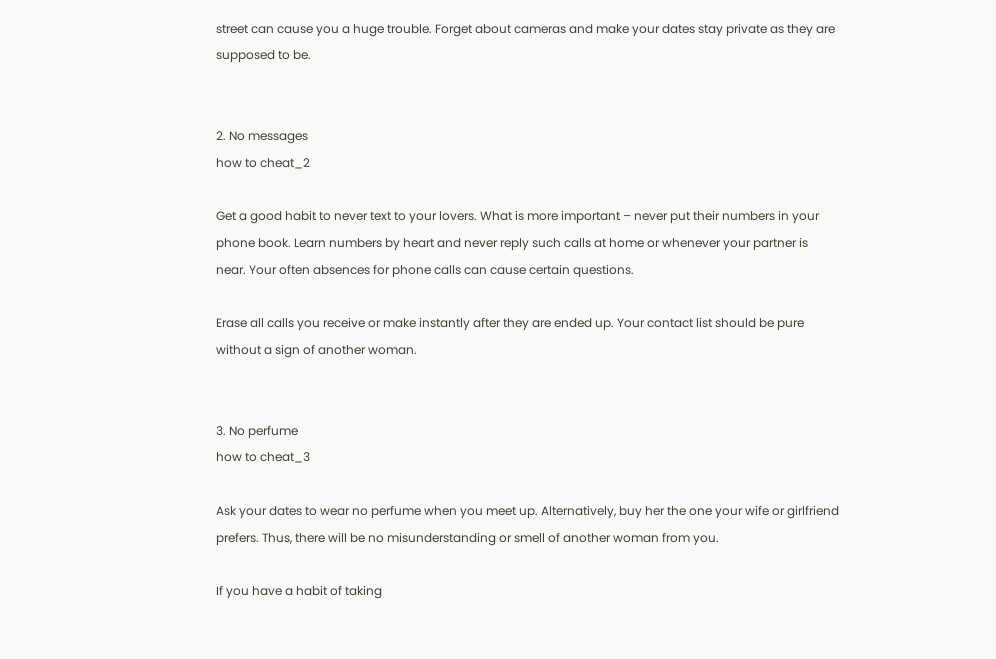street can cause you a huge trouble. Forget about cameras and make your dates stay private as they are supposed to be.


2. No messages
how to cheat_2

Get a good habit to never text to your lovers. What is more important – never put their numbers in your phone book. Learn numbers by heart and never reply such calls at home or whenever your partner is near. Your often absences for phone calls can cause certain questions.

Erase all calls you receive or make instantly after they are ended up. Your contact list should be pure without a sign of another woman.


3. No perfume
how to cheat_3

Ask your dates to wear no perfume when you meet up. Alternatively, buy her the one your wife or girlfriend prefers. Thus, there will be no misunderstanding or smell of another woman from you.

If you have a habit of taking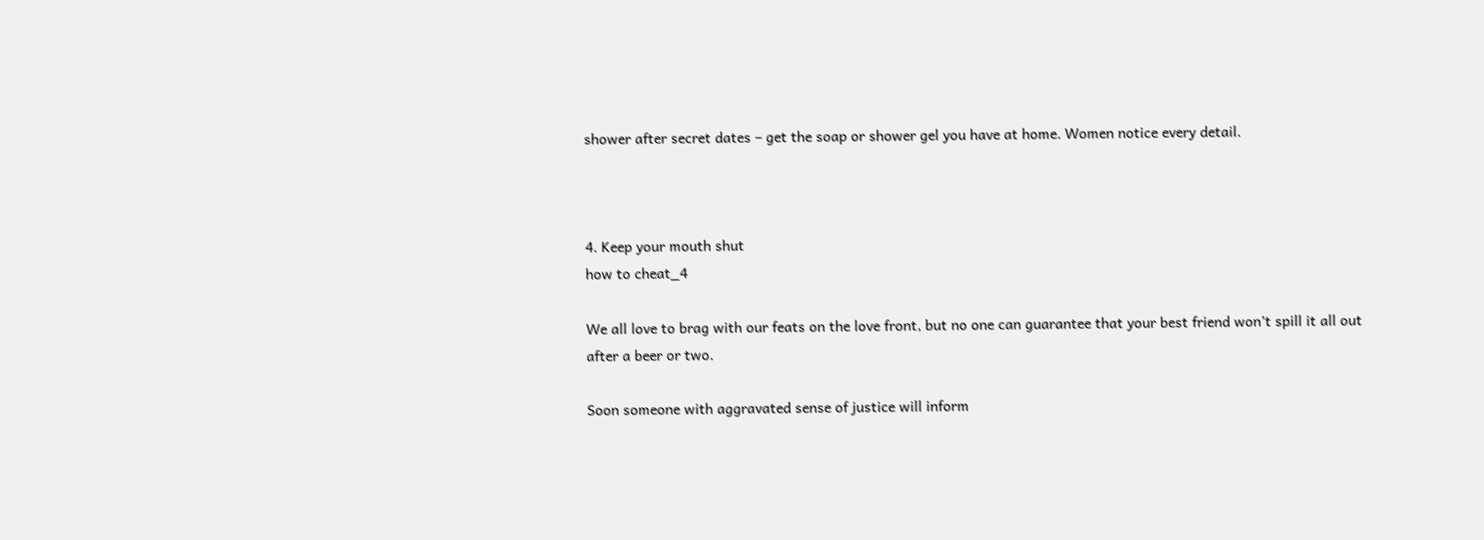shower after secret dates – get the soap or shower gel you have at home. Women notice every detail.



4. Keep your mouth shut
how to cheat_4

We all love to brag with our feats on the love front, but no one can guarantee that your best friend won’t spill it all out after a beer or two.

Soon someone with aggravated sense of justice will inform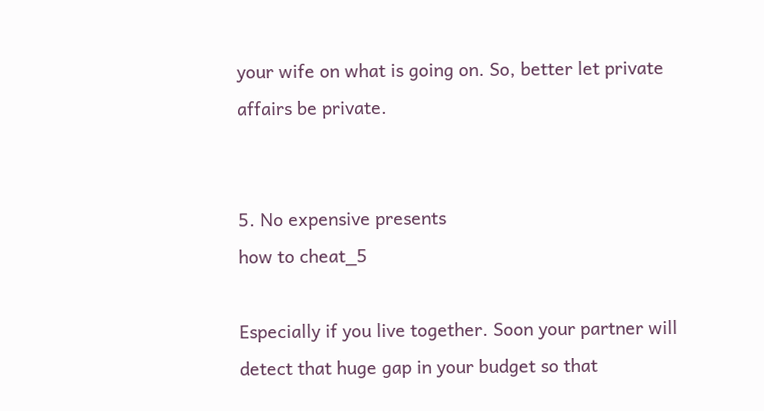your wife on what is going on. So, better let private affairs be private.


5. No expensive presents
how to cheat_5

Especially if you live together. Soon your partner will detect that huge gap in your budget so that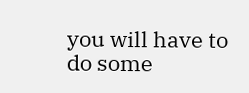you will have to do some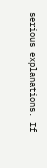serious explanations. If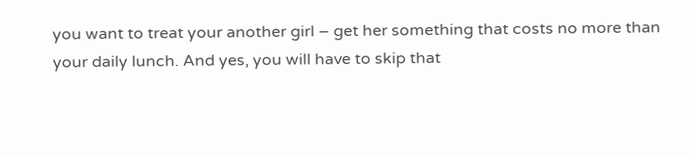you want to treat your another girl – get her something that costs no more than your daily lunch. And yes, you will have to skip that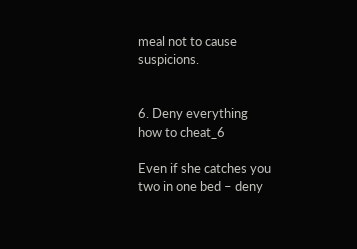meal not to cause suspicions.


6. Deny everything
how to cheat_6

Even if she catches you two in one bed – deny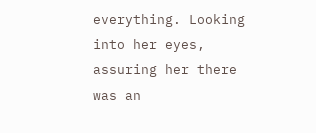everything. Looking into her eyes, assuring her there was an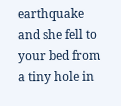earthquake and she fell to your bed from a tiny hole in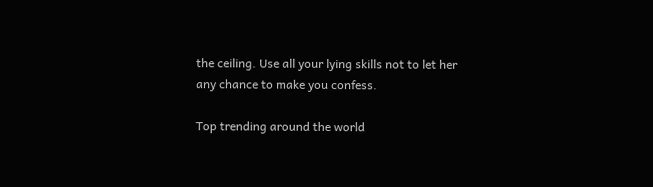the ceiling. Use all your lying skills not to let her any chance to make you confess.

Top trending around the world